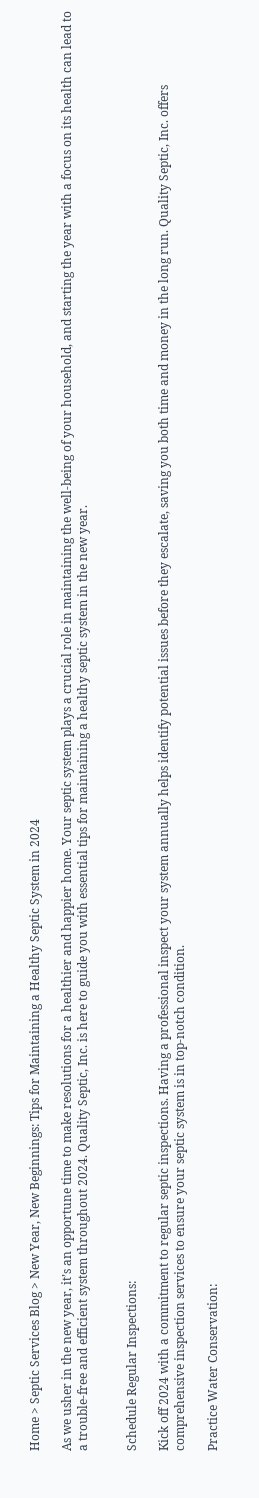Home > Septic Services Blog > New Year, New Beginnings: Tips for Maintaining a Healthy Septic System in 2024

As we usher in the new year, it’s an opportune time to make resolutions for a healthier and happier home. Your septic system plays a crucial role in maintaining the well-being of your household, and starting the year with a focus on its health can lead to a trouble-free and efficient system throughout 2024. Quality Septic, Inc. is here to guide you with essential tips for maintaining a healthy septic system in the new year.


Schedule Regular Inspections:

Kick off 2024 with a commitment to regular septic inspections. Having a professional inspect your system annually helps identify potential issues before they escalate, saving you both time and money in the long run. Quality Septic, Inc. offers comprehensive inspection services to ensure your septic system is in top-notch condition.

Practice Water Conservation: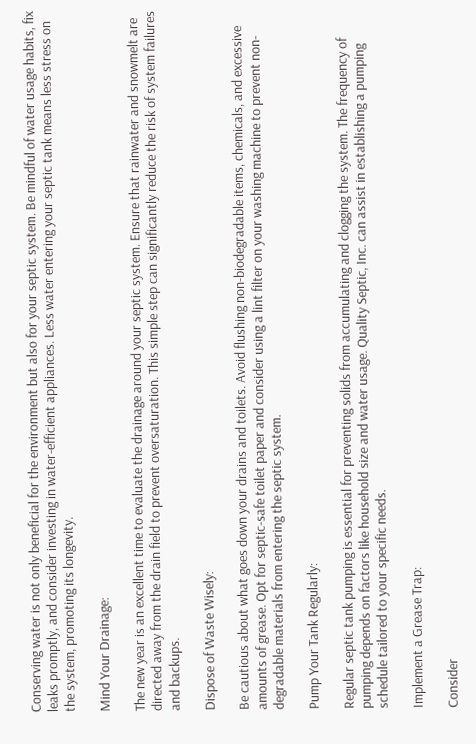Conserving water is not only beneficial for the environment but also for your septic system. Be mindful of water usage habits, fix leaks promptly, and consider investing in water-efficient appliances. Less water entering your septic tank means less stress on the system, promoting its longevity.

Mind Your Drainage:

The new year is an excellent time to evaluate the drainage around your septic system. Ensure that rainwater and snowmelt are directed away from the drain field to prevent oversaturation. This simple step can significantly reduce the risk of system failures and backups.

Dispose of Waste Wisely:

Be cautious about what goes down your drains and toilets. Avoid flushing non-biodegradable items, chemicals, and excessive amounts of grease. Opt for septic-safe toilet paper and consider using a lint filter on your washing machine to prevent non-degradable materials from entering the septic system.

Pump Your Tank Regularly:

Regular septic tank pumping is essential for preventing solids from accumulating and clogging the system. The frequency of pumping depends on factors like household size and water usage. Quality Septic, Inc. can assist in establishing a pumping schedule tailored to your specific needs.

Implement a Grease Trap:

Consider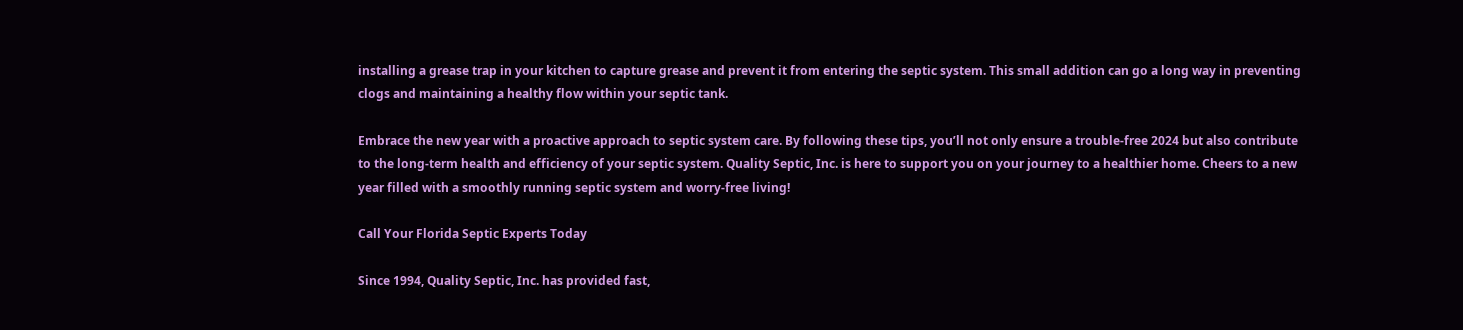installing a grease trap in your kitchen to capture grease and prevent it from entering the septic system. This small addition can go a long way in preventing clogs and maintaining a healthy flow within your septic tank.

Embrace the new year with a proactive approach to septic system care. By following these tips, you’ll not only ensure a trouble-free 2024 but also contribute to the long-term health and efficiency of your septic system. Quality Septic, Inc. is here to support you on your journey to a healthier home. Cheers to a new year filled with a smoothly running septic system and worry-free living!

Call Your Florida Septic Experts Today

Since 1994, Quality Septic, Inc. has provided fast,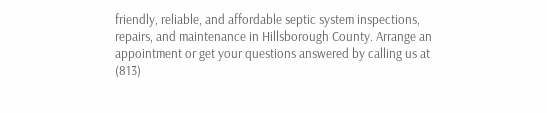friendly, reliable, and affordable septic system inspections, repairs, and maintenance in Hillsborough County. Arrange an appointment or get your questions answered by calling us at (813)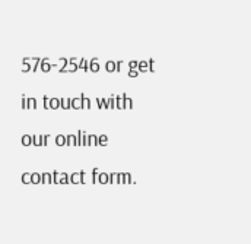576-2546 or get in touch with our online contact form.